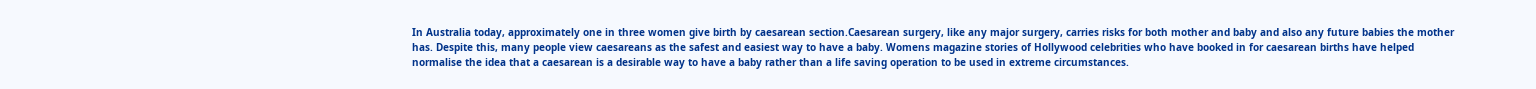In Australia today, approximately one in three women give birth by caesarean section.Caesarean surgery, like any major surgery, carries risks for both mother and baby and also any future babies the mother has. Despite this, many people view caesareans as the safest and easiest way to have a baby. Womens magazine stories of Hollywood celebrities who have booked in for caesarean births have helped normalise the idea that a caesarean is a desirable way to have a baby rather than a life saving operation to be used in extreme circumstances.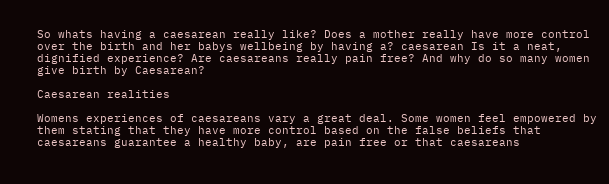So whats having a caesarean really like? Does a mother really have more control over the birth and her babys wellbeing by having a? caesarean Is it a neat, dignified experience? Are caesareans really pain free? And why do so many women give birth by Caesarean?

Caesarean realities

Womens experiences of caesareans vary a great deal. Some women feel empowered by them stating that they have more control based on the false beliefs that caesareans guarantee a healthy baby, are pain free or that caesareans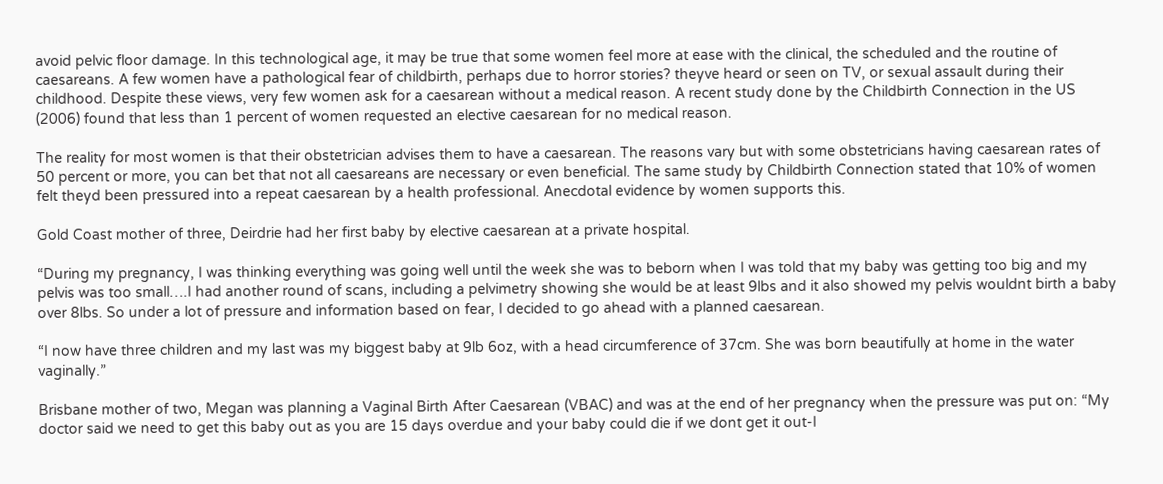avoid pelvic floor damage. In this technological age, it may be true that some women feel more at ease with the clinical, the scheduled and the routine of caesareans. A few women have a pathological fear of childbirth, perhaps due to horror stories? theyve heard or seen on TV, or sexual assault during their childhood. Despite these views, very few women ask for a caesarean without a medical reason. A recent study done by the Childbirth Connection in the US (2006) found that less than 1 percent of women requested an elective caesarean for no medical reason.

The reality for most women is that their obstetrician advises them to have a caesarean. The reasons vary but with some obstetricians having caesarean rates of 50 percent or more, you can bet that not all caesareans are necessary or even beneficial. The same study by Childbirth Connection stated that 10% of women felt theyd been pressured into a repeat caesarean by a health professional. Anecdotal evidence by women supports this.

Gold Coast mother of three, Deirdrie had her first baby by elective caesarean at a private hospital.

“During my pregnancy, I was thinking everything was going well until the week she was to beborn when I was told that my baby was getting too big and my pelvis was too small….I had another round of scans, including a pelvimetry showing she would be at least 9lbs and it also showed my pelvis wouldnt birth a baby over 8lbs. So under a lot of pressure and information based on fear, I decided to go ahead with a planned caesarean.

“I now have three children and my last was my biggest baby at 9lb 6oz, with a head circumference of 37cm. She was born beautifully at home in the water vaginally.”

Brisbane mother of two, Megan was planning a Vaginal Birth After Caesarean (VBAC) and was at the end of her pregnancy when the pressure was put on: “My doctor said we need to get this baby out as you are 15 days overdue and your baby could die if we dont get it out-I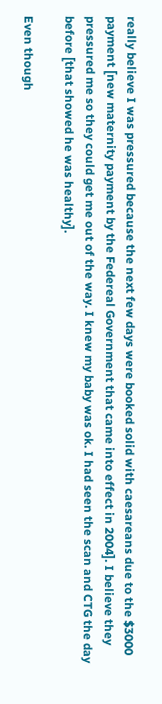really believe I was pressured because the next few days were booked solid with caesareans due to the $3000 payment [new maternity payment by the Federeal Government that came into effect in 2004]. I believe they pressured me so they could get me out of the way. I knew my baby was ok. I had seen the scan and CTG the day before [that showed he was healthy].

Even though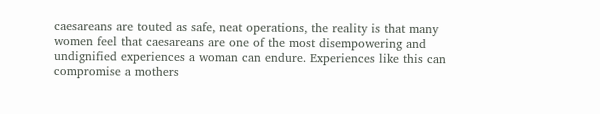caesareans are touted as safe, neat operations, the reality is that many women feel that caesareans are one of the most disempowering and undignified experiences a woman can endure. Experiences like this can compromise a mothers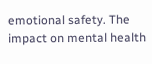emotional safety. The impact on mental health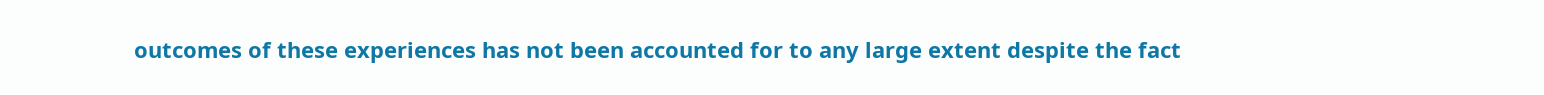outcomes of these experiences has not been accounted for to any large extent despite the fact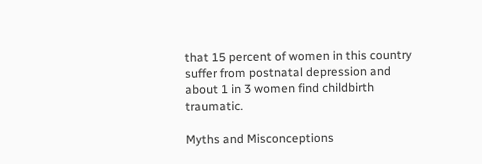that 15 percent of women in this country suffer from postnatal depression and about 1 in 3 women find childbirth traumatic.

Myths and Misconceptions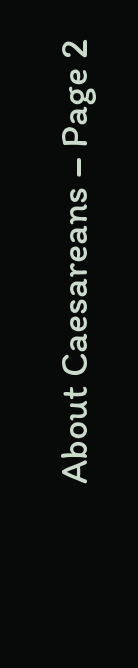About Caesareans – Page 2